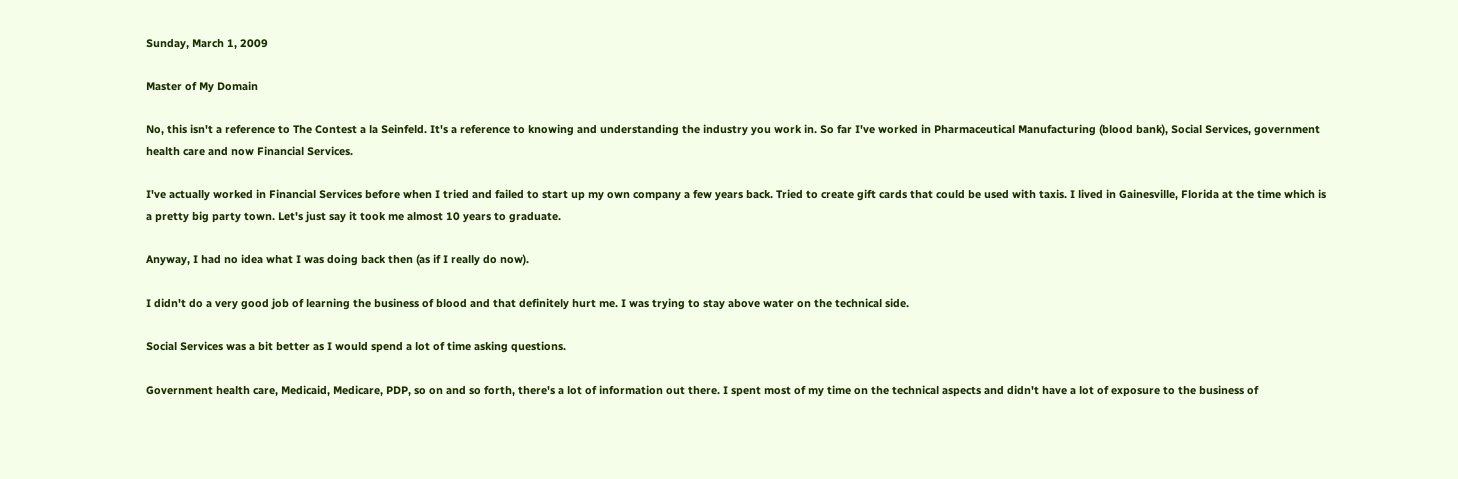Sunday, March 1, 2009

Master of My Domain

No, this isn't a reference to The Contest a la Seinfeld. It's a reference to knowing and understanding the industry you work in. So far I've worked in Pharmaceutical Manufacturing (blood bank), Social Services, government health care and now Financial Services.

I've actually worked in Financial Services before when I tried and failed to start up my own company a few years back. Tried to create gift cards that could be used with taxis. I lived in Gainesville, Florida at the time which is a pretty big party town. Let's just say it took me almost 10 years to graduate.

Anyway, I had no idea what I was doing back then (as if I really do now).

I didn't do a very good job of learning the business of blood and that definitely hurt me. I was trying to stay above water on the technical side.

Social Services was a bit better as I would spend a lot of time asking questions.

Government health care, Medicaid, Medicare, PDP, so on and so forth, there's a lot of information out there. I spent most of my time on the technical aspects and didn't have a lot of exposure to the business of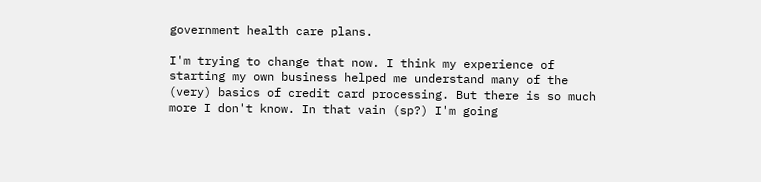government health care plans.

I'm trying to change that now. I think my experience of starting my own business helped me understand many of the (very) basics of credit card processing. But there is so much more I don't know. In that vain (sp?) I'm going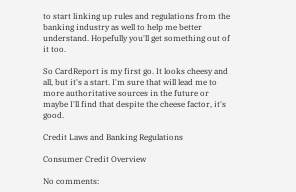to start linking up rules and regulations from the banking industry as well to help me better understand. Hopefully you'll get something out of it too.

So CardReport is my first go. It looks cheesy and all, but it's a start. I'm sure that will lead me to more authoritative sources in the future or maybe I'll find that despite the cheese factor, it's good.

Credit Laws and Banking Regulations

Consumer Credit Overview

No comments: